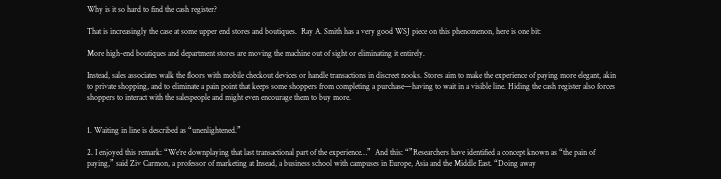Why is it so hard to find the cash register?

That is increasingly the case at some upper end stores and boutiques.  Ray A. Smith has a very good WSJ piece on this phenomenon, here is one bit:

More high-end boutiques and department stores are moving the machine out of sight or eliminating it entirely.

Instead, sales associates walk the floors with mobile checkout devices or handle transactions in discreet nooks. Stores aim to make the experience of paying more elegant, akin to private shopping, and to eliminate a pain point that keeps some shoppers from completing a purchase—having to wait in a visible line. Hiding the cash register also forces shoppers to interact with the salespeople and might even encourage them to buy more.


1. Waiting in line is described as “unenlightened.”

2. I enjoyed this remark: “We’re downplaying that last transactional part of the experience…”  And this: “”Researchers have identified a concept known as “the pain of paying,” said Ziv Carmon, a professor of marketing at Insead, a business school with campuses in Europe, Asia and the Middle East. “Doing away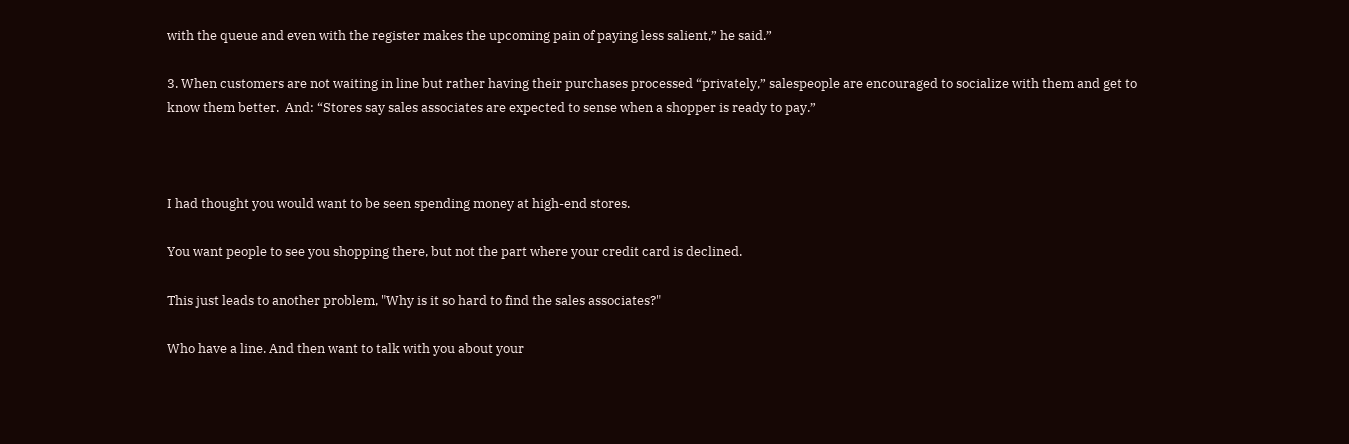with the queue and even with the register makes the upcoming pain of paying less salient,” he said.”

3. When customers are not waiting in line but rather having their purchases processed “privately,” salespeople are encouraged to socialize with them and get to know them better.  And: “Stores say sales associates are expected to sense when a shopper is ready to pay.”



I had thought you would want to be seen spending money at high-end stores.

You want people to see you shopping there, but not the part where your credit card is declined.

This just leads to another problem, "Why is it so hard to find the sales associates?"

Who have a line. And then want to talk with you about your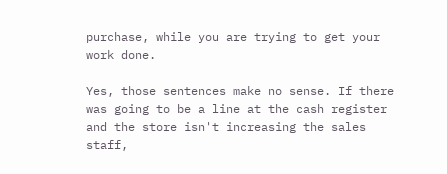purchase, while you are trying to get your work done.

Yes, those sentences make no sense. If there was going to be a line at the cash register and the store isn't increasing the sales staff,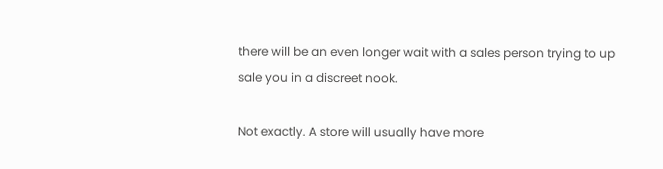there will be an even longer wait with a sales person trying to up sale you in a discreet nook.

Not exactly. A store will usually have more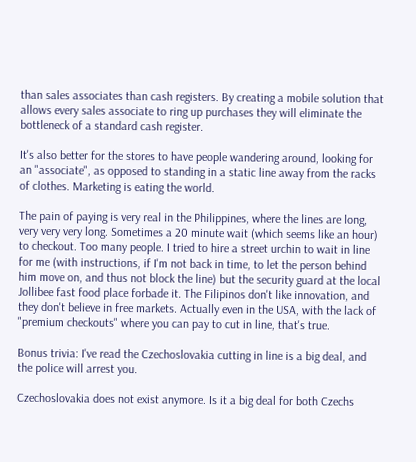than sales associates than cash registers. By creating a mobile solution that allows every sales associate to ring up purchases they will eliminate the bottleneck of a standard cash register.

It's also better for the stores to have people wandering around, looking for an "associate", as opposed to standing in a static line away from the racks of clothes. Marketing is eating the world.

The pain of paying is very real in the Philippines, where the lines are long, very very very long. Sometimes a 20 minute wait (which seems like an hour) to checkout. Too many people. I tried to hire a street urchin to wait in line for me (with instructions, if I'm not back in time, to let the person behind him move on, and thus not block the line) but the security guard at the local Jollibee fast food place forbade it. The Filipinos don't like innovation, and they don't believe in free markets. Actually even in the USA, with the lack of "premium checkouts" where you can pay to cut in line, that's true.

Bonus trivia: I've read the Czechoslovakia cutting in line is a big deal, and the police will arrest you.

Czechoslovakia does not exist anymore. Is it a big deal for both Czechs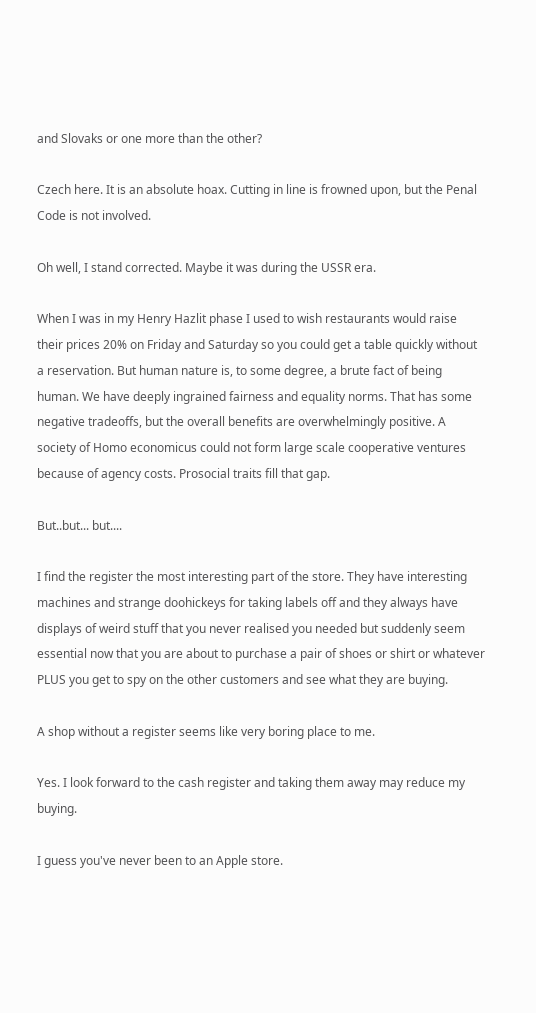and Slovaks or one more than the other?

Czech here. It is an absolute hoax. Cutting in line is frowned upon, but the Penal Code is not involved.

Oh well, I stand corrected. Maybe it was during the USSR era.

When I was in my Henry Hazlit phase I used to wish restaurants would raise their prices 20% on Friday and Saturday so you could get a table quickly without a reservation. But human nature is, to some degree, a brute fact of being human. We have deeply ingrained fairness and equality norms. That has some negative tradeoffs, but the overall benefits are overwhelmingly positive. A society of Homo economicus could not form large scale cooperative ventures because of agency costs. Prosocial traits fill that gap.

But..but... but....

I find the register the most interesting part of the store. They have interesting machines and strange doohickeys for taking labels off and they always have displays of weird stuff that you never realised you needed but suddenly seem essential now that you are about to purchase a pair of shoes or shirt or whatever PLUS you get to spy on the other customers and see what they are buying.

A shop without a register seems like very boring place to me.

Yes. I look forward to the cash register and taking them away may reduce my buying.

I guess you've never been to an Apple store.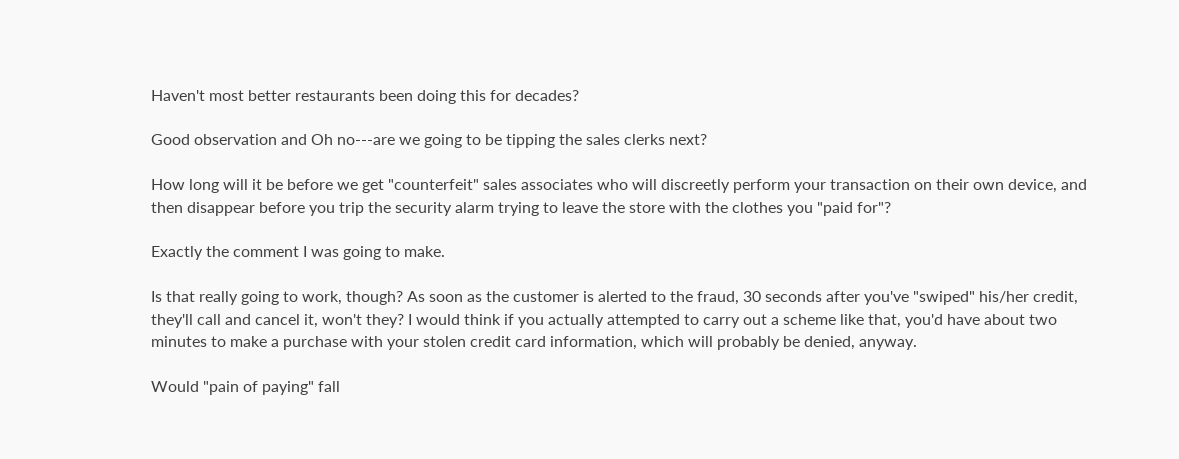Haven't most better restaurants been doing this for decades?

Good observation and Oh no---are we going to be tipping the sales clerks next?

How long will it be before we get "counterfeit" sales associates who will discreetly perform your transaction on their own device, and then disappear before you trip the security alarm trying to leave the store with the clothes you "paid for"?

Exactly the comment I was going to make.

Is that really going to work, though? As soon as the customer is alerted to the fraud, 30 seconds after you've "swiped" his/her credit, they'll call and cancel it, won't they? I would think if you actually attempted to carry out a scheme like that, you'd have about two minutes to make a purchase with your stolen credit card information, which will probably be denied, anyway.

Would "pain of paying" fall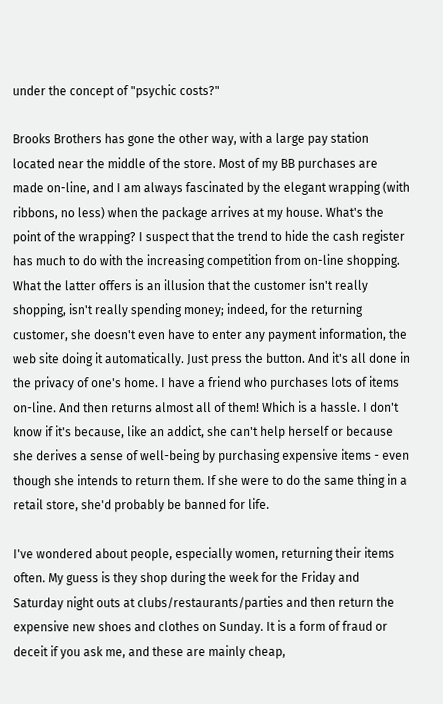under the concept of "psychic costs?"

Brooks Brothers has gone the other way, with a large pay station located near the middle of the store. Most of my BB purchases are made on-line, and I am always fascinated by the elegant wrapping (with ribbons, no less) when the package arrives at my house. What's the point of the wrapping? I suspect that the trend to hide the cash register has much to do with the increasing competition from on-line shopping. What the latter offers is an illusion that the customer isn't really shopping, isn't really spending money; indeed, for the returning customer, she doesn't even have to enter any payment information, the web site doing it automatically. Just press the button. And it's all done in the privacy of one's home. I have a friend who purchases lots of items on-line. And then returns almost all of them! Which is a hassle. I don't know if it's because, like an addict, she can't help herself or because she derives a sense of well-being by purchasing expensive items - even though she intends to return them. If she were to do the same thing in a retail store, she'd probably be banned for life.

I've wondered about people, especially women, returning their items often. My guess is they shop during the week for the Friday and Saturday night outs at clubs/restaurants/parties and then return the expensive new shoes and clothes on Sunday. It is a form of fraud or deceit if you ask me, and these are mainly cheap,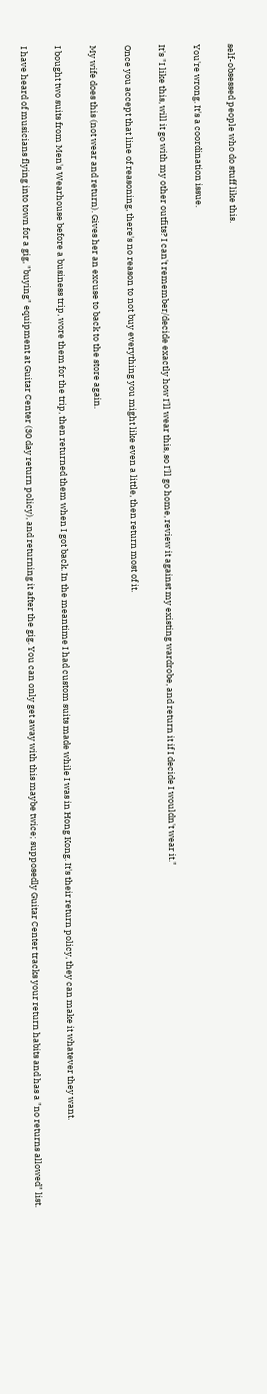self-obsessed people who do stuff like this.

You're wrong. It's a coordination issue.

It's "I like this, will it go with my other outfits? I can't remember/decide exactly how I'll wear this, so I'll go home, review it against my existing wardrobe, and return it if I decide I wouldn't wear it."

Once you accept that line of reasoning, there's no reason to not buy everything you might like even a little, then return most of it.

My wife does this (not wear and return). Gives her an excuse to back to the store again.

I bought two suits from Men's Wearhouse before a business trip, wore them for the trip, then returned them when I got back. In the meantime I had custom suits made while I was in Hong Kong. It's their return policy, they can make it whatever they want.

I have heard of musicians flying into town for a gig, "buying" equipment at Guitar Center (30 day return policy), and returning it after the gig. You can only get away with this maybe twice; supposedly Guitar Center tracks your return habits and has a "no returns allowed" list.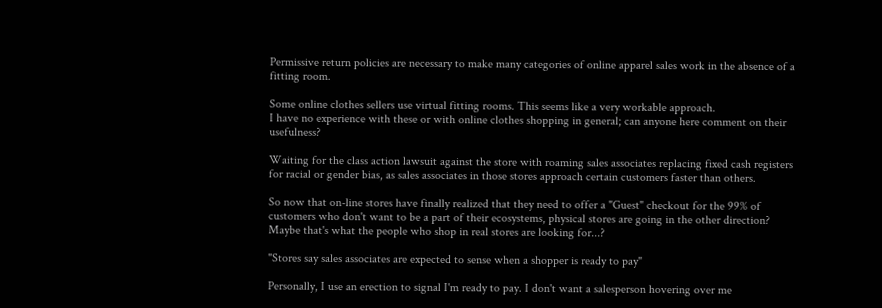Permissive return policies are necessary to make many categories of online apparel sales work in the absence of a fitting room.

Some online clothes sellers use virtual fitting rooms. This seems like a very workable approach.
I have no experience with these or with online clothes shopping in general; can anyone here comment on their usefulness?

Waiting for the class action lawsuit against the store with roaming sales associates replacing fixed cash registers for racial or gender bias, as sales associates in those stores approach certain customers faster than others.

So now that on-line stores have finally realized that they need to offer a "Guest" checkout for the 99% of customers who don't want to be a part of their ecosystems, physical stores are going in the other direction? Maybe that's what the people who shop in real stores are looking for...?

"Stores say sales associates are expected to sense when a shopper is ready to pay"

Personally, I use an erection to signal I'm ready to pay. I don't want a salesperson hovering over me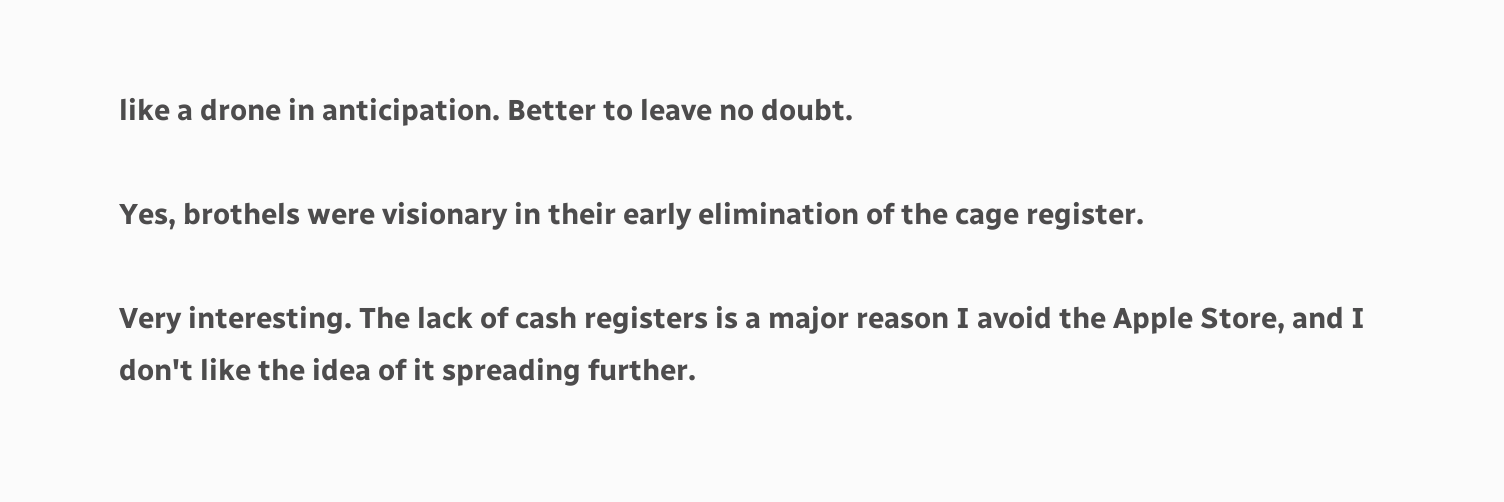like a drone in anticipation. Better to leave no doubt.

Yes, brothels were visionary in their early elimination of the cage register.

Very interesting. The lack of cash registers is a major reason I avoid the Apple Store, and I don't like the idea of it spreading further.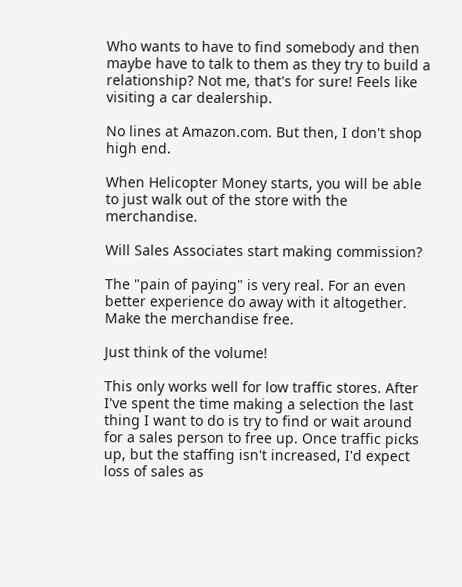Who wants to have to find somebody and then maybe have to talk to them as they try to build a relationship? Not me, that's for sure! Feels like visiting a car dealership.

No lines at Amazon.com. But then, I don't shop high end.

When Helicopter Money starts, you will be able to just walk out of the store with the merchandise.

Will Sales Associates start making commission?

The "pain of paying" is very real. For an even better experience do away with it altogether. Make the merchandise free.

Just think of the volume!

This only works well for low traffic stores. After I've spent the time making a selection the last thing I want to do is try to find or wait around for a sales person to free up. Once traffic picks up, but the staffing isn't increased, I'd expect loss of sales as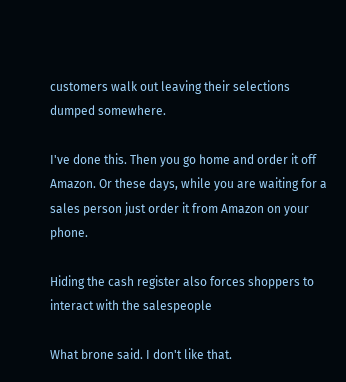customers walk out leaving their selections dumped somewhere.

I've done this. Then you go home and order it off Amazon. Or these days, while you are waiting for a sales person just order it from Amazon on your phone.

Hiding the cash register also forces shoppers to interact with the salespeople

What brone said. I don't like that.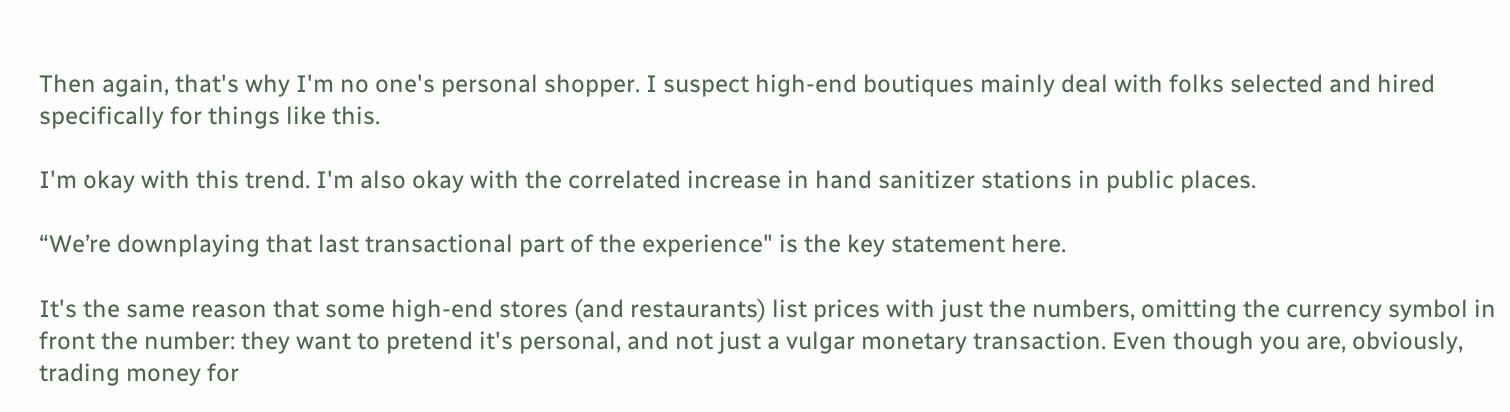Then again, that's why I'm no one's personal shopper. I suspect high-end boutiques mainly deal with folks selected and hired specifically for things like this.

I'm okay with this trend. I'm also okay with the correlated increase in hand sanitizer stations in public places.

“We’re downplaying that last transactional part of the experience" is the key statement here.

It's the same reason that some high-end stores (and restaurants) list prices with just the numbers, omitting the currency symbol in front the number: they want to pretend it's personal, and not just a vulgar monetary transaction. Even though you are, obviously, trading money for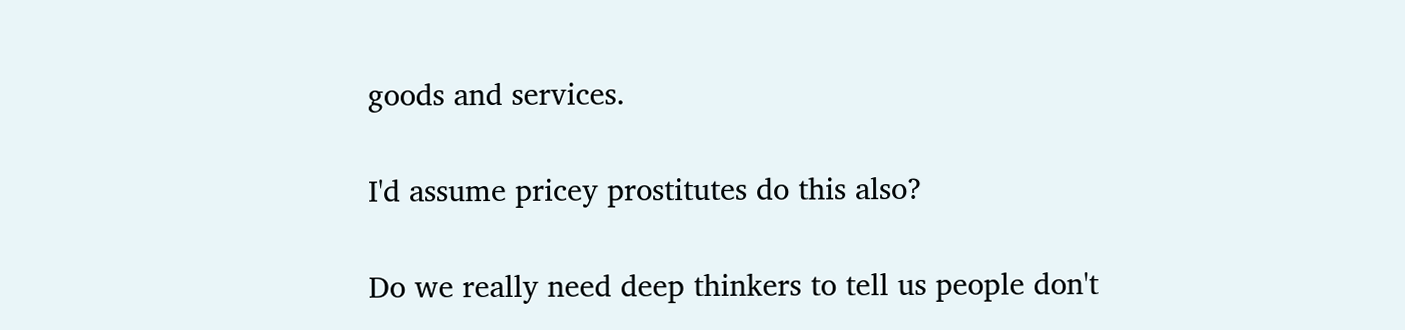goods and services.

I'd assume pricey prostitutes do this also?

Do we really need deep thinkers to tell us people don't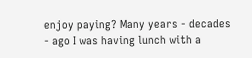enjoy paying? Many years - decades - ago I was having lunch with a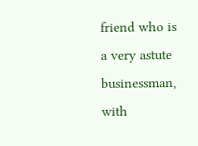friend who is a very astute businessman, with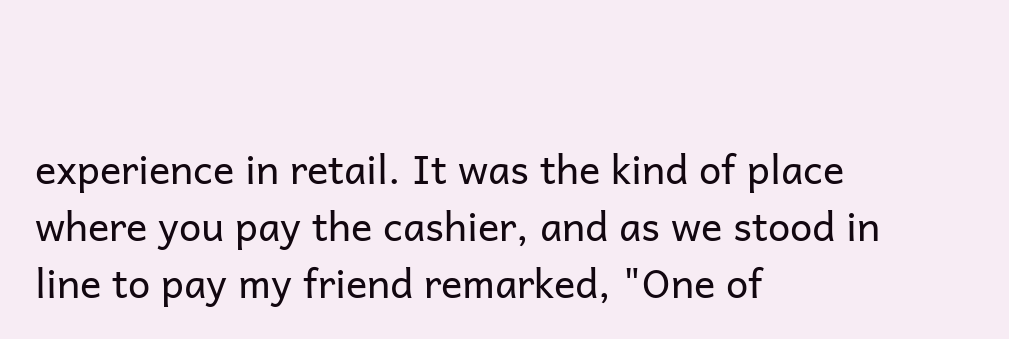experience in retail. It was the kind of place where you pay the cashier, and as we stood in line to pay my friend remarked, "One of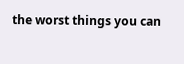the worst things you can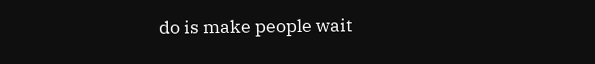do is make people wait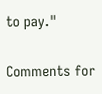to pay."

Comments for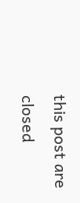this post are closed